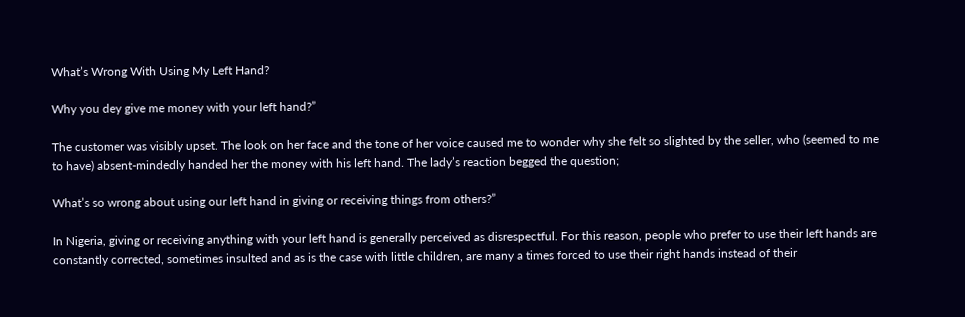What’s Wrong With Using My Left Hand?

Why you dey give me money with your left hand?”

The customer was visibly upset. The look on her face and the tone of her voice caused me to wonder why she felt so slighted by the seller, who (seemed to me to have) absent-mindedly handed her the money with his left hand. The lady’s reaction begged the question;

What’s so wrong about using our left hand in giving or receiving things from others?”

In Nigeria, giving or receiving anything with your left hand is generally perceived as disrespectful. For this reason, people who prefer to use their left hands are constantly corrected, sometimes insulted and as is the case with little children, are many a times forced to use their right hands instead of their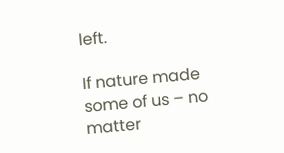left.

If nature made some of us – no matter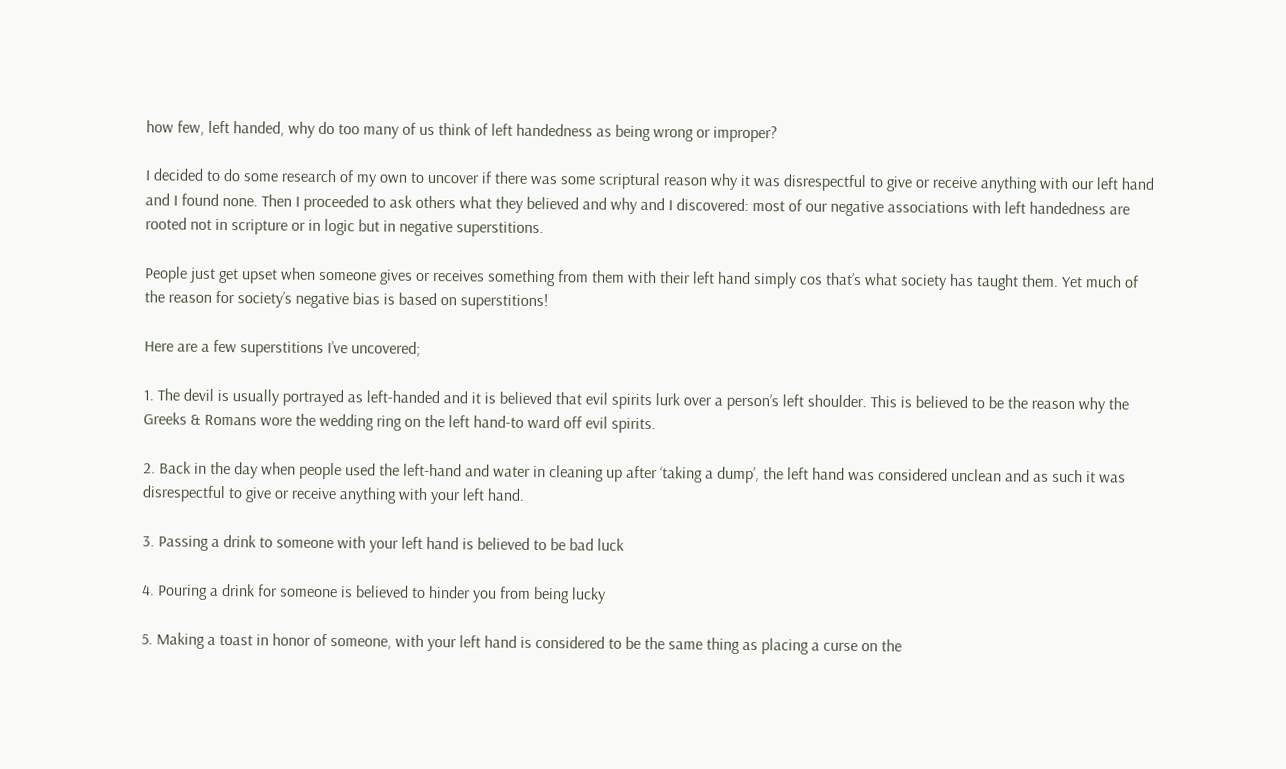how few, left handed, why do too many of us think of left handedness as being wrong or improper?

I decided to do some research of my own to uncover if there was some scriptural reason why it was disrespectful to give or receive anything with our left hand and I found none. Then I proceeded to ask others what they believed and why and I discovered: most of our negative associations with left handedness are rooted not in scripture or in logic but in negative superstitions.

People just get upset when someone gives or receives something from them with their left hand simply cos that’s what society has taught them. Yet much of the reason for society’s negative bias is based on superstitions!

Here are a few superstitions I’ve uncovered;

1. The devil is usually portrayed as left-handed and it is believed that evil spirits lurk over a person’s left shoulder. This is believed to be the reason why the Greeks & Romans wore the wedding ring on the left hand-to ward off evil spirits.

2. Back in the day when people used the left-hand and water in cleaning up after ‘taking a dump’, the left hand was considered unclean and as such it was disrespectful to give or receive anything with your left hand.

3. Passing a drink to someone with your left hand is believed to be bad luck

4. Pouring a drink for someone is believed to hinder you from being lucky

5. Making a toast in honor of someone, with your left hand is considered to be the same thing as placing a curse on the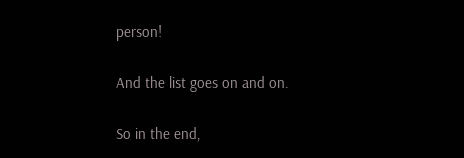person!

And the list goes on and on.

So in the end,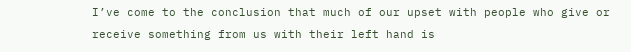I’ve come to the conclusion that much of our upset with people who give or receive something from us with their left hand is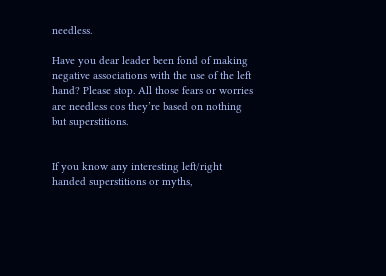needless.

Have you dear leader been fond of making negative associations with the use of the left hand? Please stop. All those fears or worries are needless cos they’re based on nothing but superstitions.


If you know any interesting left/right handed superstitions or myths,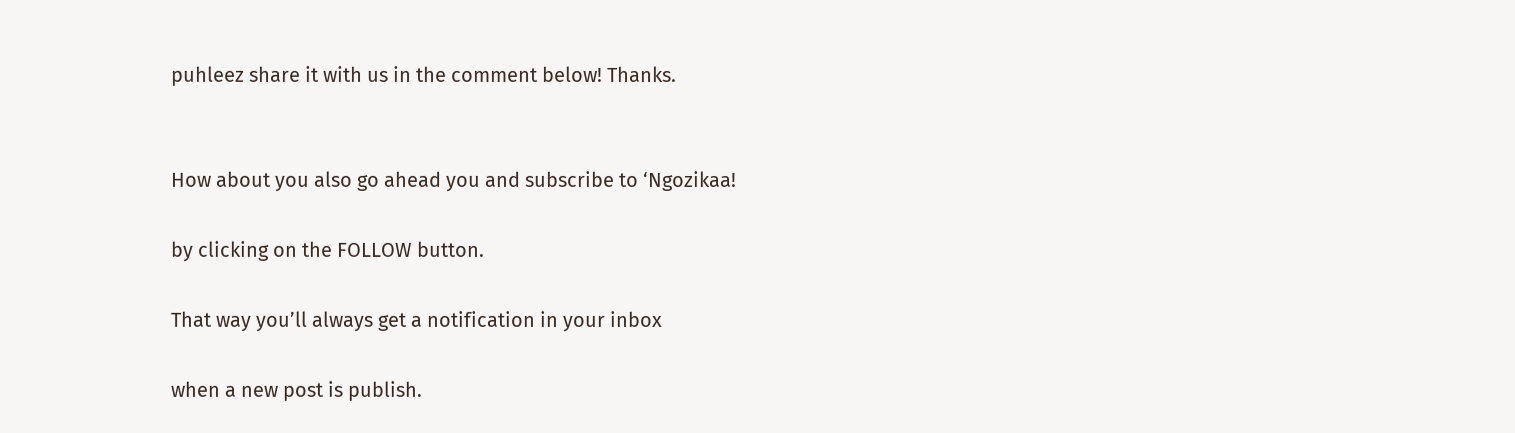puhleez share it with us in the comment below! Thanks.


How about you also go ahead you and subscribe to ‘Ngozikaa!

by clicking on the FOLLOW button.

That way you’ll always get a notification in your inbox

when a new post is publish.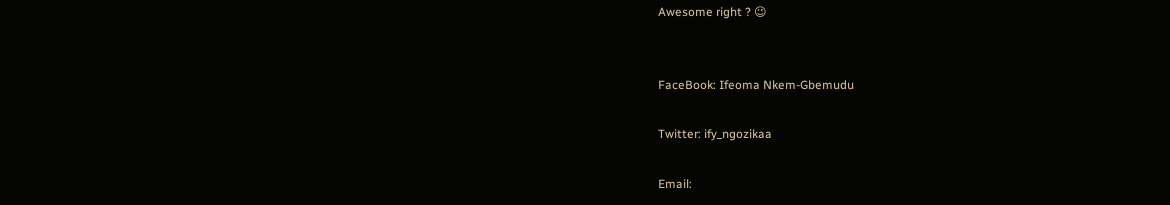Awesome right ? 😉


FaceBook: Ifeoma Nkem-Gbemudu

Twitter: ify_ngozikaa

Email: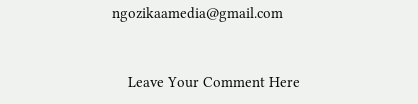ngozikaamedia@gmail.com


    Leave Your Comment Here